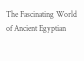The Fascinating World of Ancient Egyptian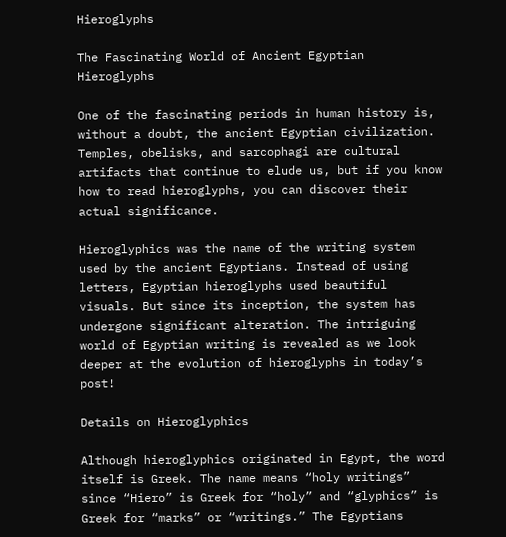Hieroglyphs

The Fascinating World of Ancient Egyptian Hieroglyphs

One of the fascinating periods in human history is, without a doubt, the ancient Egyptian civilization. Temples, obelisks, and sarcophagi are cultural artifacts that continue to elude us, but if you know how to read hieroglyphs, you can discover their actual significance.

Hieroglyphics was the name of the writing system used by the ancient Egyptians. Instead of using letters, Egyptian hieroglyphs used beautiful visuals. But since its inception, the system has undergone significant alteration. The intriguing world of Egyptian writing is revealed as we look deeper at the evolution of hieroglyphs in today’s post!

Details on Hieroglyphics

Although hieroglyphics originated in Egypt, the word itself is Greek. The name means “holy writings” since “Hiero” is Greek for “holy” and “glyphics” is Greek for “marks” or “writings.” The Egyptians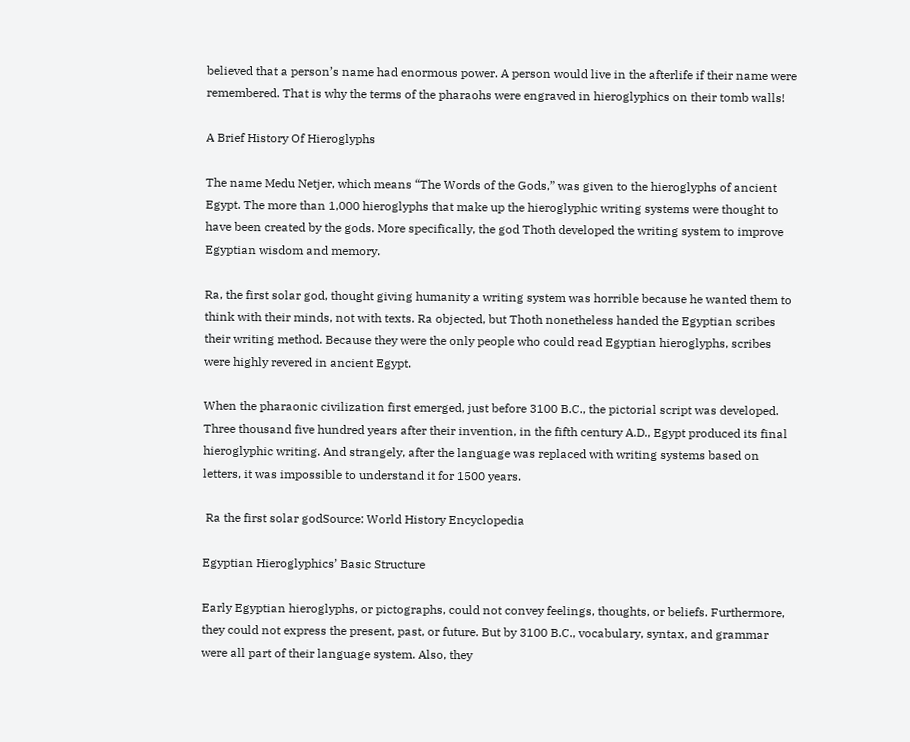believed that a person’s name had enormous power. A person would live in the afterlife if their name were remembered. That is why the terms of the pharaohs were engraved in hieroglyphics on their tomb walls!

A Brief History Of Hieroglyphs

The name Medu Netjer, which means “The Words of the Gods,” was given to the hieroglyphs of ancient Egypt. The more than 1,000 hieroglyphs that make up the hieroglyphic writing systems were thought to have been created by the gods. More specifically, the god Thoth developed the writing system to improve Egyptian wisdom and memory.

Ra, the first solar god, thought giving humanity a writing system was horrible because he wanted them to think with their minds, not with texts. Ra objected, but Thoth nonetheless handed the Egyptian scribes their writing method. Because they were the only people who could read Egyptian hieroglyphs, scribes were highly revered in ancient Egypt.

When the pharaonic civilization first emerged, just before 3100 B.C., the pictorial script was developed. Three thousand five hundred years after their invention, in the fifth century A.D., Egypt produced its final hieroglyphic writing. And strangely, after the language was replaced with writing systems based on letters, it was impossible to understand it for 1500 years.

 Ra the first solar godSource: World History Encyclopedia

Egyptian Hieroglyphics’ Basic Structure

Early Egyptian hieroglyphs, or pictographs, could not convey feelings, thoughts, or beliefs. Furthermore, they could not express the present, past, or future. But by 3100 B.C., vocabulary, syntax, and grammar were all part of their language system. Also, they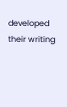developed their writing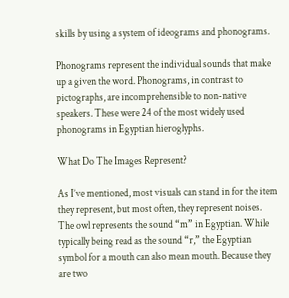skills by using a system of ideograms and phonograms.

Phonograms represent the individual sounds that make up a given the word. Phonograms, in contrast to pictographs, are incomprehensible to non-native speakers. These were 24 of the most widely used phonograms in Egyptian hieroglyphs.

What Do The Images Represent?

As I’ve mentioned, most visuals can stand in for the item they represent, but most often, they represent noises. The owl represents the sound “m” in Egyptian. While typically being read as the sound “r,” the Egyptian symbol for a mouth can also mean mouth. Because they are two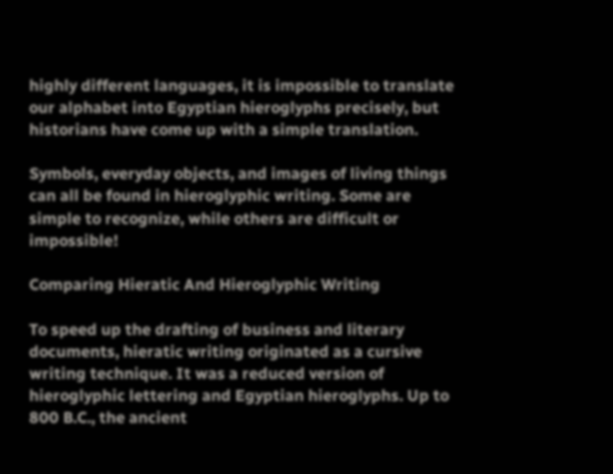highly different languages, it is impossible to translate our alphabet into Egyptian hieroglyphs precisely, but historians have come up with a simple translation.

Symbols, everyday objects, and images of living things can all be found in hieroglyphic writing. Some are simple to recognize, while others are difficult or impossible!

Comparing Hieratic And Hieroglyphic Writing

To speed up the drafting of business and literary documents, hieratic writing originated as a cursive writing technique. It was a reduced version of hieroglyphic lettering and Egyptian hieroglyphs. Up to 800 B.C., the ancient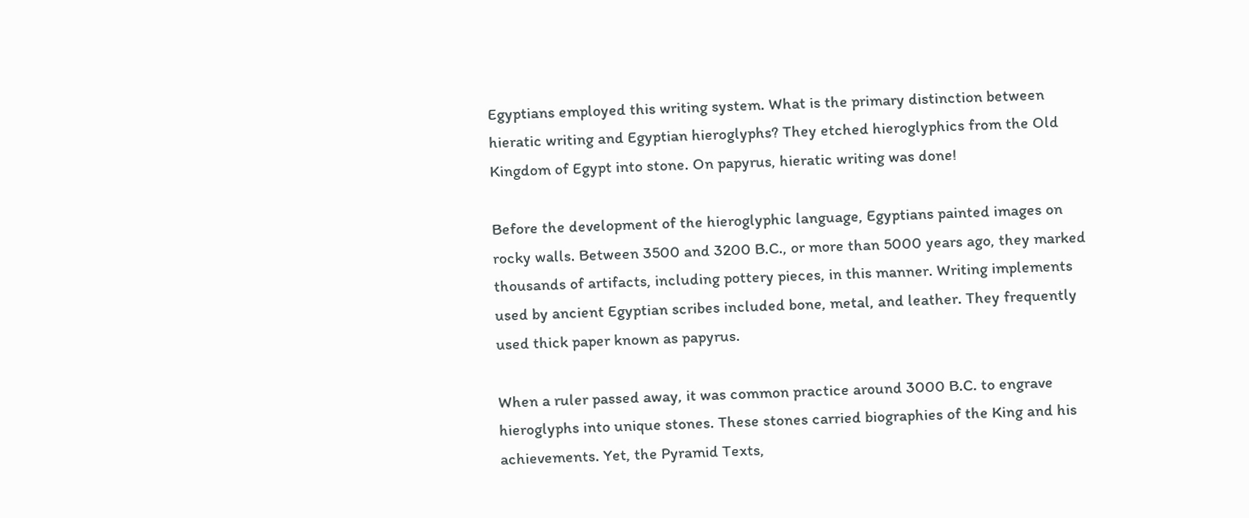Egyptians employed this writing system. What is the primary distinction between hieratic writing and Egyptian hieroglyphs? They etched hieroglyphics from the Old Kingdom of Egypt into stone. On papyrus, hieratic writing was done!

Before the development of the hieroglyphic language, Egyptians painted images on rocky walls. Between 3500 and 3200 B.C., or more than 5000 years ago, they marked thousands of artifacts, including pottery pieces, in this manner. Writing implements used by ancient Egyptian scribes included bone, metal, and leather. They frequently used thick paper known as papyrus.

When a ruler passed away, it was common practice around 3000 B.C. to engrave hieroglyphs into unique stones. These stones carried biographies of the King and his achievements. Yet, the Pyramid Texts,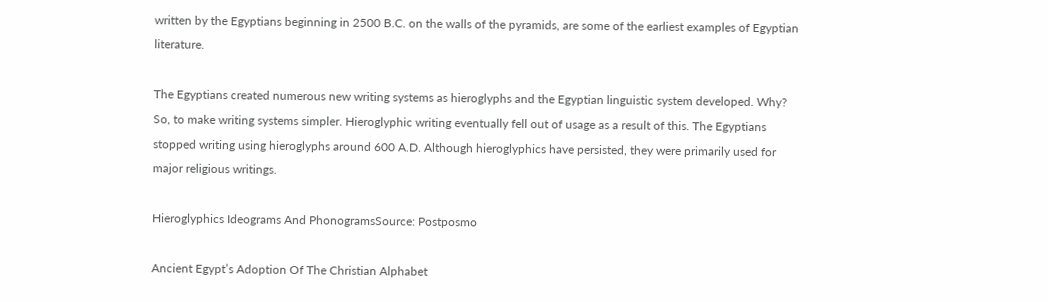written by the Egyptians beginning in 2500 B.C. on the walls of the pyramids, are some of the earliest examples of Egyptian literature.

The Egyptians created numerous new writing systems as hieroglyphs and the Egyptian linguistic system developed. Why? So, to make writing systems simpler. Hieroglyphic writing eventually fell out of usage as a result of this. The Egyptians stopped writing using hieroglyphs around 600 A.D. Although hieroglyphics have persisted, they were primarily used for major religious writings.

Hieroglyphics Ideograms And PhonogramsSource: Postposmo

Ancient Egypt’s Adoption Of The Christian Alphabet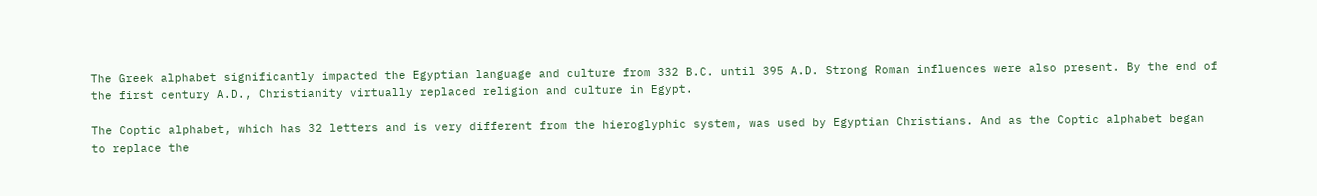The Greek alphabet significantly impacted the Egyptian language and culture from 332 B.C. until 395 A.D. Strong Roman influences were also present. By the end of the first century A.D., Christianity virtually replaced religion and culture in Egypt.

The Coptic alphabet, which has 32 letters and is very different from the hieroglyphic system, was used by Egyptian Christians. And as the Coptic alphabet began to replace the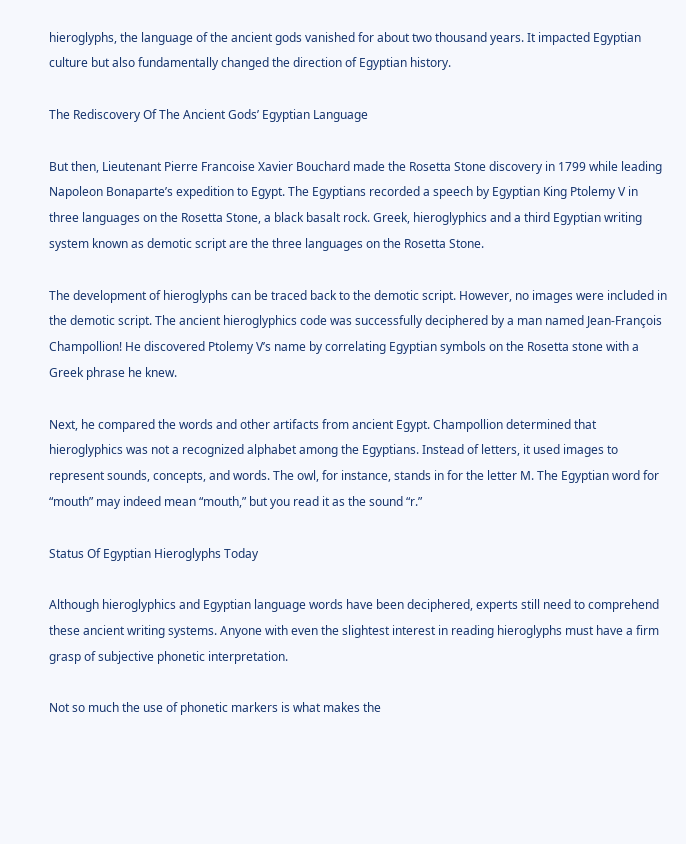hieroglyphs, the language of the ancient gods vanished for about two thousand years. It impacted Egyptian culture but also fundamentally changed the direction of Egyptian history.

The Rediscovery Of The Ancient Gods’ Egyptian Language

But then, Lieutenant Pierre Francoise Xavier Bouchard made the Rosetta Stone discovery in 1799 while leading Napoleon Bonaparte’s expedition to Egypt. The Egyptians recorded a speech by Egyptian King Ptolemy V in three languages on the Rosetta Stone, a black basalt rock. Greek, hieroglyphics and a third Egyptian writing system known as demotic script are the three languages on the Rosetta Stone.

The development of hieroglyphs can be traced back to the demotic script. However, no images were included in the demotic script. The ancient hieroglyphics code was successfully deciphered by a man named Jean-François Champollion! He discovered Ptolemy V’s name by correlating Egyptian symbols on the Rosetta stone with a Greek phrase he knew.

Next, he compared the words and other artifacts from ancient Egypt. Champollion determined that hieroglyphics was not a recognized alphabet among the Egyptians. Instead of letters, it used images to represent sounds, concepts, and words. The owl, for instance, stands in for the letter M. The Egyptian word for “mouth” may indeed mean “mouth,” but you read it as the sound “r.”

Status Of Egyptian Hieroglyphs Today

Although hieroglyphics and Egyptian language words have been deciphered, experts still need to comprehend these ancient writing systems. Anyone with even the slightest interest in reading hieroglyphs must have a firm grasp of subjective phonetic interpretation.

Not so much the use of phonetic markers is what makes the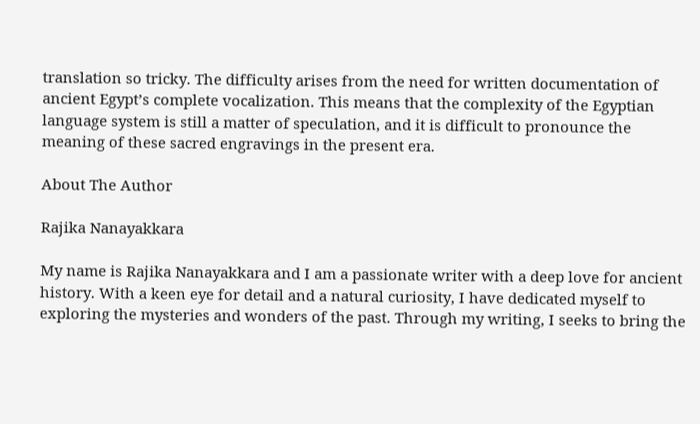translation so tricky. The difficulty arises from the need for written documentation of ancient Egypt’s complete vocalization. This means that the complexity of the Egyptian language system is still a matter of speculation, and it is difficult to pronounce the meaning of these sacred engravings in the present era.

About The Author

Rajika Nanayakkara

My name is Rajika Nanayakkara and I am a passionate writer with a deep love for ancient history. With a keen eye for detail and a natural curiosity, I have dedicated myself to exploring the mysteries and wonders of the past. Through my writing, I seeks to bring the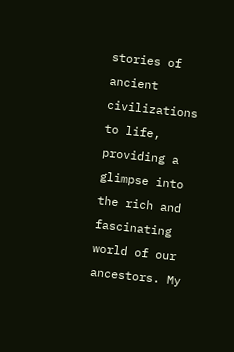stories of ancient civilizations to life, providing a glimpse into the rich and fascinating world of our ancestors. My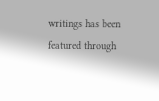writings has been featured through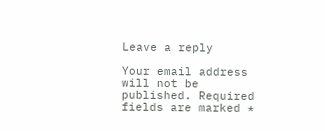Leave a reply

Your email address will not be published. Required fields are marked *